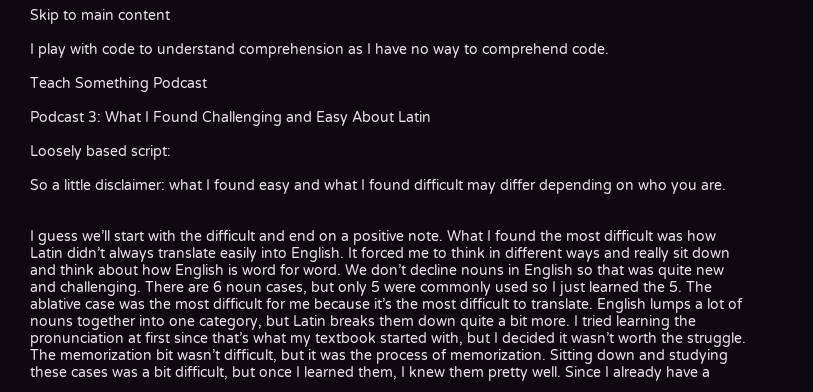Skip to main content

I play with code to understand comprehension as I have no way to comprehend code.

Teach Something Podcast

Podcast 3: What I Found Challenging and Easy About Latin

Loosely based script:

So a little disclaimer: what I found easy and what I found difficult may differ depending on who you are.


I guess we’ll start with the difficult and end on a positive note. What I found the most difficult was how Latin didn’t always translate easily into English. It forced me to think in different ways and really sit down and think about how English is word for word. We don’t decline nouns in English so that was quite new and challenging. There are 6 noun cases, but only 5 were commonly used so I just learned the 5. The ablative case was the most difficult for me because it’s the most difficult to translate. English lumps a lot of nouns together into one category, but Latin breaks them down quite a bit more. I tried learning the pronunciation at first since that’s what my textbook started with, but I decided it wasn’t worth the struggle. The memorization bit wasn’t difficult, but it was the process of memorization. Sitting down and studying these cases was a bit difficult, but once I learned them, I knew them pretty well. Since I already have a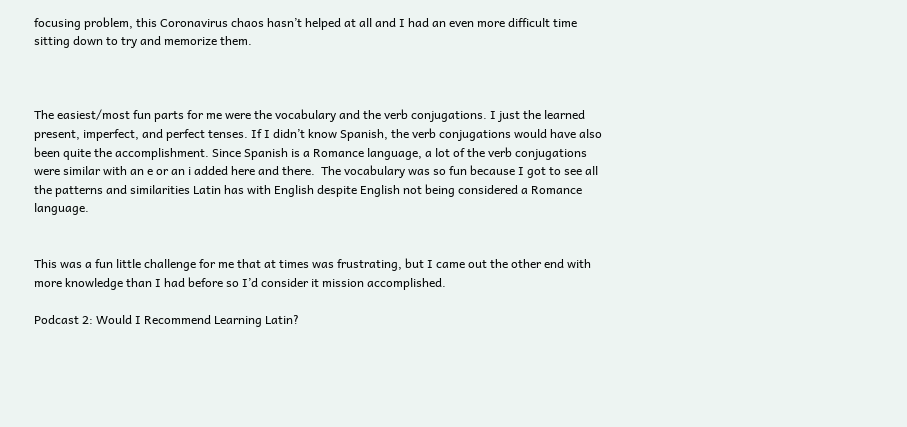focusing problem, this Coronavirus chaos hasn’t helped at all and I had an even more difficult time sitting down to try and memorize them.



The easiest/most fun parts for me were the vocabulary and the verb conjugations. I just the learned present, imperfect, and perfect tenses. If I didn’t know Spanish, the verb conjugations would have also been quite the accomplishment. Since Spanish is a Romance language, a lot of the verb conjugations were similar with an e or an i added here and there.  The vocabulary was so fun because I got to see all the patterns and similarities Latin has with English despite English not being considered a Romance language.


This was a fun little challenge for me that at times was frustrating, but I came out the other end with more knowledge than I had before so I’d consider it mission accomplished.

Podcast 2: Would I Recommend Learning Latin?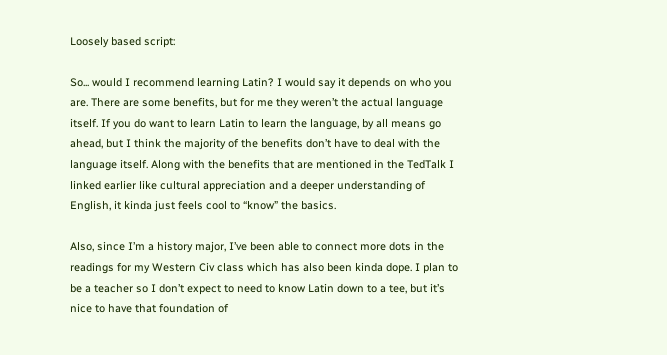Loosely based script:

So... would I recommend learning Latin? I would say it depends on who you are. There are some benefits, but for me they weren’t the actual language itself. If you do want to learn Latin to learn the language, by all means go ahead, but I think the majority of the benefits don’t have to deal with the language itself. Along with the benefits that are mentioned in the TedTalk I linked earlier like cultural appreciation and a deeper understanding of English, it kinda just feels cool to “know” the basics.

Also, since I’m a history major, I’ve been able to connect more dots in the readings for my Western Civ class which has also been kinda dope. I plan to be a teacher so I don’t expect to need to know Latin down to a tee, but it’s nice to have that foundation of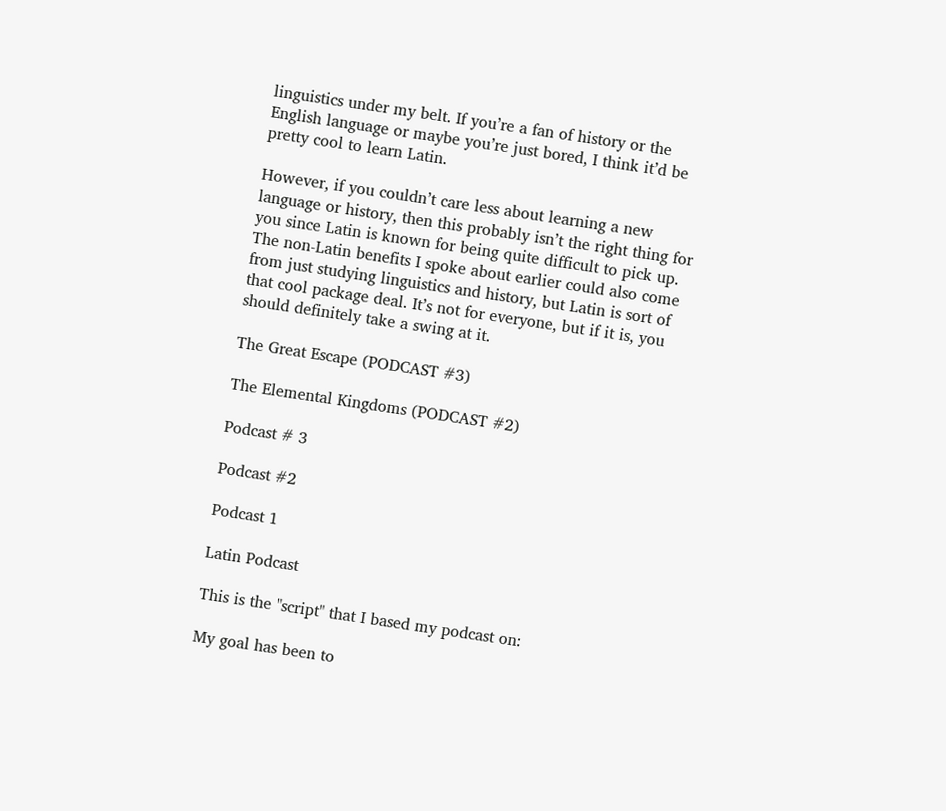linguistics under my belt. If you’re a fan of history or the English language or maybe you’re just bored, I think it’d be pretty cool to learn Latin.

However, if you couldn’t care less about learning a new language or history, then this probably isn’t the right thing for you since Latin is known for being quite difficult to pick up. The non-Latin benefits I spoke about earlier could also come from just studying linguistics and history, but Latin is sort of that cool package deal. It’s not for everyone, but if it is, you should definitely take a swing at it.

The Great Escape (PODCAST #3)

The Elemental Kingdoms (PODCAST #2)

Podcast # 3

Podcast #2

Podcast 1

Latin Podcast

This is the "script" that I based my podcast on:

My goal has been to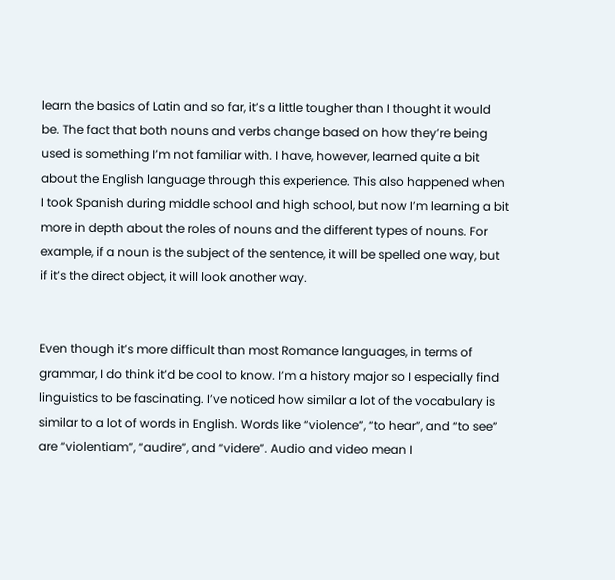learn the basics of Latin and so far, it’s a little tougher than I thought it would be. The fact that both nouns and verbs change based on how they’re being used is something I’m not familiar with. I have, however, learned quite a bit about the English language through this experience. This also happened when I took Spanish during middle school and high school, but now I’m learning a bit more in depth about the roles of nouns and the different types of nouns. For example, if a noun is the subject of the sentence, it will be spelled one way, but if it’s the direct object, it will look another way.


Even though it’s more difficult than most Romance languages, in terms of grammar, I do think it’d be cool to know. I’m a history major so I especially find linguistics to be fascinating. I’ve noticed how similar a lot of the vocabulary is similar to a lot of words in English. Words like “violence”, “to hear”, and “to see” are “violentiam”, “audire”, and “videre”. Audio and video mean I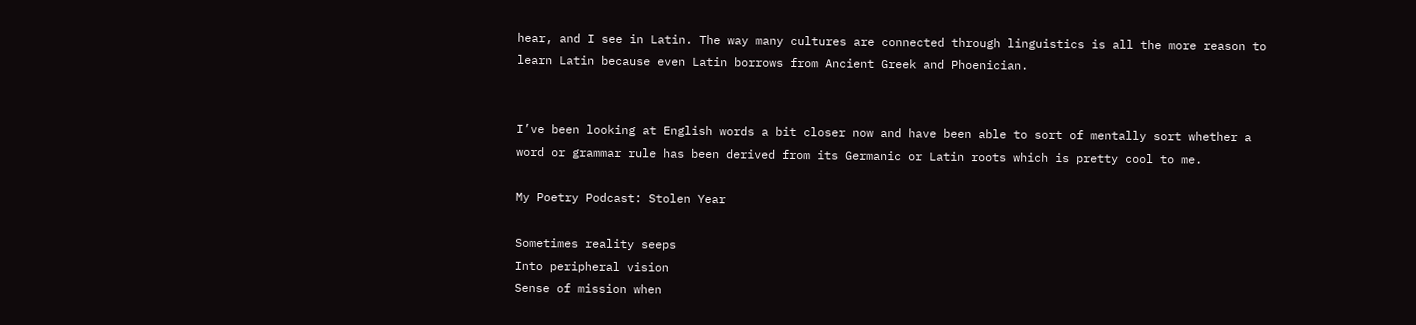hear, and I see in Latin. The way many cultures are connected through linguistics is all the more reason to learn Latin because even Latin borrows from Ancient Greek and Phoenician.


I’ve been looking at English words a bit closer now and have been able to sort of mentally sort whether a word or grammar rule has been derived from its Germanic or Latin roots which is pretty cool to me.

My Poetry Podcast: Stolen Year

Sometimes reality seeps
Into peripheral vision
Sense of mission when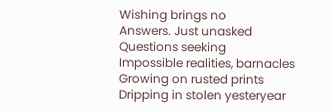Wishing brings no
Answers. Just unasked
Questions seeking
Impossible realities, barnacles
Growing on rusted prints
Dripping in stolen yesteryear